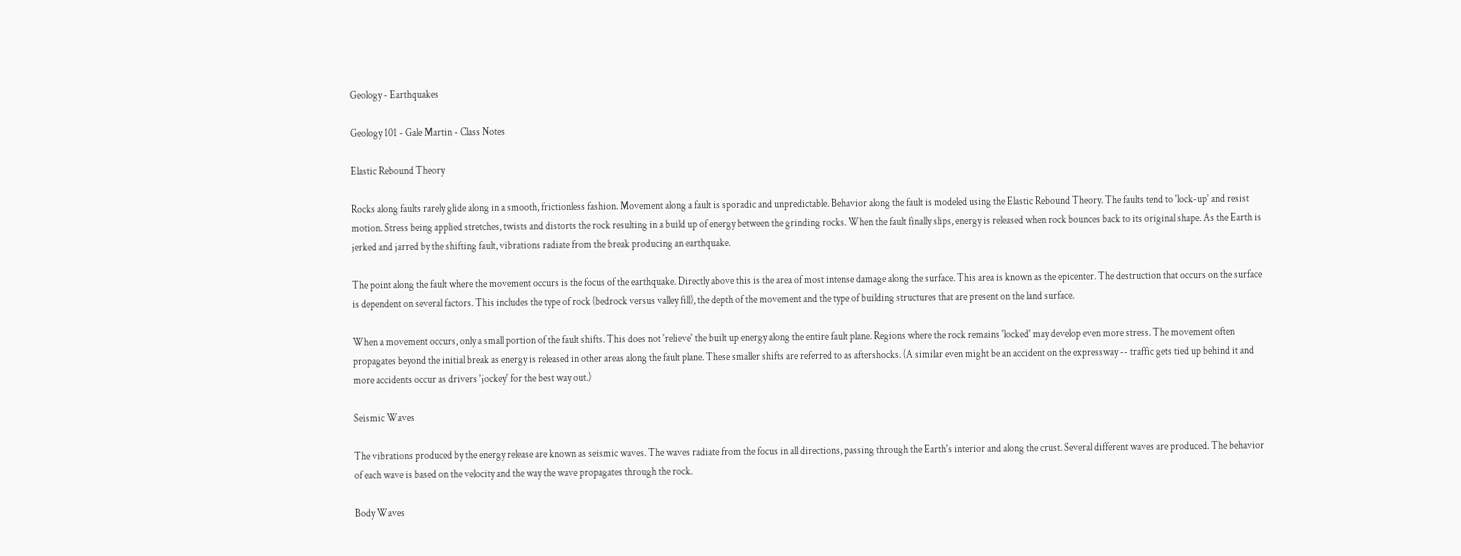Geology - Earthquakes

Geology 101 - Gale Martin - Class Notes

Elastic Rebound Theory

Rocks along faults rarely glide along in a smooth, frictionless fashion. Movement along a fault is sporadic and unpredictable. Behavior along the fault is modeled using the Elastic Rebound Theory. The faults tend to 'lock-up' and resist motion. Stress being applied stretches, twists and distorts the rock resulting in a build up of energy between the grinding rocks. When the fault finally slips, energy is released when rock bounces back to its original shape. As the Earth is jerked and jarred by the shifting fault, vibrations radiate from the break producing an earthquake.

The point along the fault where the movement occurs is the focus of the earthquake. Directly above this is the area of most intense damage along the surface. This area is known as the epicenter. The destruction that occurs on the surface is dependent on several factors. This includes the type of rock (bedrock versus valley fill), the depth of the movement and the type of building structures that are present on the land surface.

When a movement occurs, only a small portion of the fault shifts. This does not 'relieve' the built up energy along the entire fault plane. Regions where the rock remains 'locked' may develop even more stress. The movement often propagates beyond the initial break as energy is released in other areas along the fault plane. These smaller shifts are referred to as aftershocks. (A similar even might be an accident on the expressway -- traffic gets tied up behind it and more accidents occur as drivers 'jockey' for the best way out.)

Seismic Waves

The vibrations produced by the energy release are known as seismic waves. The waves radiate from the focus in all directions, passing through the Earth's interior and along the crust. Several different waves are produced. The behavior of each wave is based on the velocity and the way the wave propagates through the rock.

Body Waves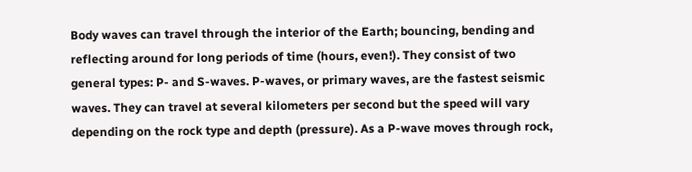Body waves can travel through the interior of the Earth; bouncing, bending and reflecting around for long periods of time (hours, even!). They consist of two general types: P- and S-waves. P-waves, or primary waves, are the fastest seismic waves. They can travel at several kilometers per second but the speed will vary depending on the rock type and depth (pressure). As a P-wave moves through rock,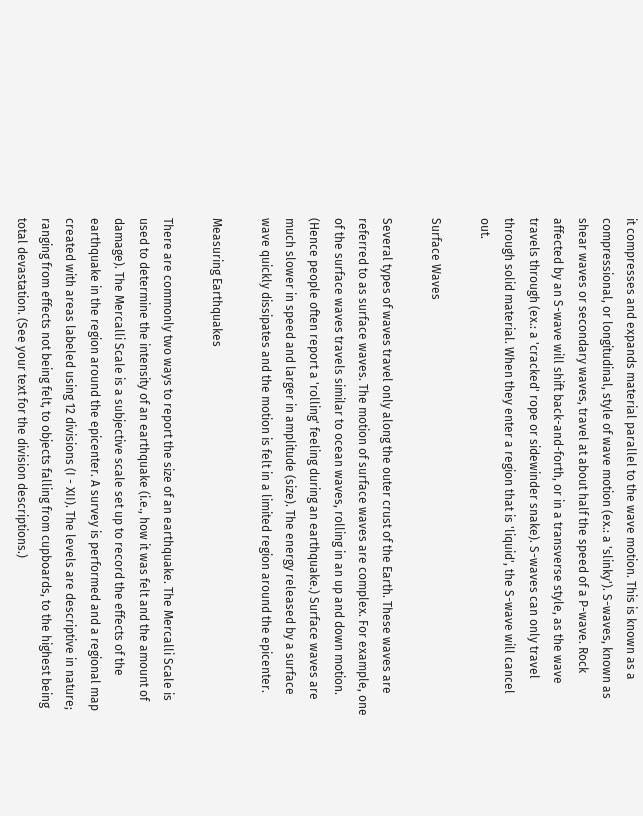it compresses and expands material parallel to the wave motion. This is known as a compressional, or longitudinal, style of wave motion (ex.: a 'slinky'). S-waves, known as shear waves or secondary waves, travel at about half the speed of a P-wave. Rock affected by an S-wave will shift back-and-forth, or in a transverse style, as the wave travels through (ex.: a 'cracked' rope or sidewinder snake). S-waves can only travel through solid material. When they enter a region that is 'liquid', the S-wave will cancel out.

Surface Waves

Several types of waves travel only along the outer crust of the Earth. These waves are referred to as surface waves. The motion of surface waves are complex. For example, one of the surface waves travels similar to ocean waves, rolling in an up and down motion. (Hence people often report a 'rolling' feeling during an earthquake.) Surface waves are much slower in speed and larger in amplitude (size). The energy released by a surface wave quickly dissipates and the motion is felt in a limited region around the epicenter.

Measuring Earthquakes

There are commonly two ways to report the size of an earthquake. The Mercalli Scale is used to determine the intensity of an earthquake (i.e., how it was felt and the amount of damage). The Mercalli Scale is a subjective scale set up to record the effects of the earthquake in the region around the epicenter. A survey is performed and a regional map created with areas labeled using 12 divisions (I - XII). The levels are descriptive in nature; ranging from effects not being felt, to objects falling from cupboards, to the highest being total devastation. (See your text for the division descriptions.)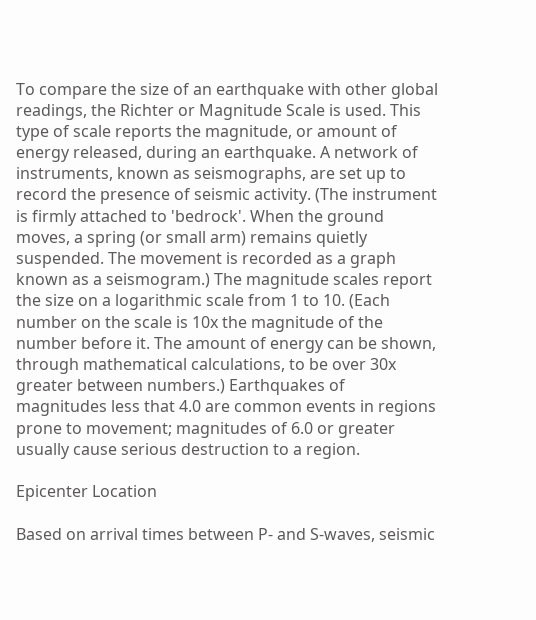To compare the size of an earthquake with other global readings, the Richter or Magnitude Scale is used. This type of scale reports the magnitude, or amount of energy released, during an earthquake. A network of instruments, known as seismographs, are set up to record the presence of seismic activity. (The instrument is firmly attached to 'bedrock'. When the ground moves, a spring (or small arm) remains quietly suspended. The movement is recorded as a graph known as a seismogram.) The magnitude scales report the size on a logarithmic scale from 1 to 10. (Each number on the scale is 10x the magnitude of the number before it. The amount of energy can be shown, through mathematical calculations, to be over 30x greater between numbers.) Earthquakes of magnitudes less that 4.0 are common events in regions prone to movement; magnitudes of 6.0 or greater usually cause serious destruction to a region.

Epicenter Location

Based on arrival times between P- and S-waves, seismic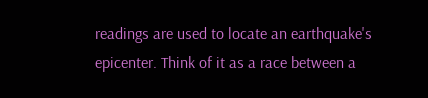readings are used to locate an earthquake's epicenter. Think of it as a race between a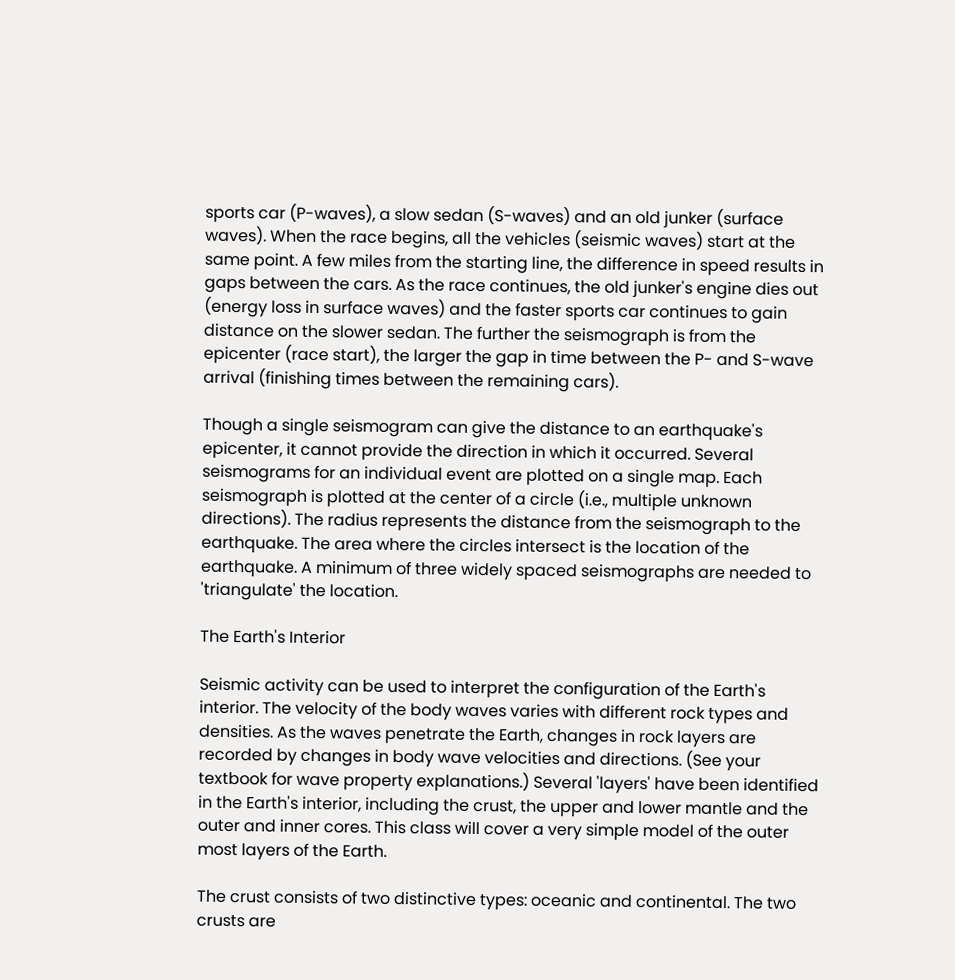sports car (P-waves), a slow sedan (S-waves) and an old junker (surface waves). When the race begins, all the vehicles (seismic waves) start at the same point. A few miles from the starting line, the difference in speed results in gaps between the cars. As the race continues, the old junker's engine dies out (energy loss in surface waves) and the faster sports car continues to gain distance on the slower sedan. The further the seismograph is from the epicenter (race start), the larger the gap in time between the P- and S-wave arrival (finishing times between the remaining cars).

Though a single seismogram can give the distance to an earthquake's epicenter, it cannot provide the direction in which it occurred. Several seismograms for an individual event are plotted on a single map. Each seismograph is plotted at the center of a circle (i.e., multiple unknown directions). The radius represents the distance from the seismograph to the earthquake. The area where the circles intersect is the location of the earthquake. A minimum of three widely spaced seismographs are needed to 'triangulate' the location.

The Earth's Interior

Seismic activity can be used to interpret the configuration of the Earth's interior. The velocity of the body waves varies with different rock types and densities. As the waves penetrate the Earth, changes in rock layers are recorded by changes in body wave velocities and directions. (See your textbook for wave property explanations.) Several 'layers' have been identified in the Earth's interior, including the crust, the upper and lower mantle and the outer and inner cores. This class will cover a very simple model of the outer most layers of the Earth.

The crust consists of two distinctive types: oceanic and continental. The two crusts are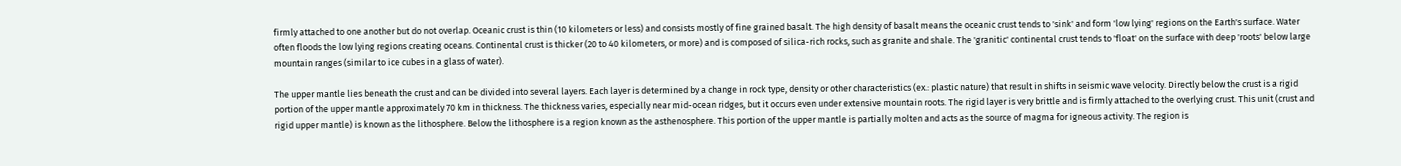firmly attached to one another but do not overlap. Oceanic crust is thin (10 kilometers or less) and consists mostly of fine grained basalt. The high density of basalt means the oceanic crust tends to 'sink' and form 'low lying' regions on the Earth's surface. Water often floods the low lying regions creating oceans. Continental crust is thicker (20 to 40 kilometers, or more) and is composed of silica-rich rocks, such as granite and shale. The 'granitic' continental crust tends to 'float' on the surface with deep 'roots' below large mountain ranges (similar to ice cubes in a glass of water).

The upper mantle lies beneath the crust and can be divided into several layers. Each layer is determined by a change in rock type, density or other characteristics (ex.: plastic nature) that result in shifts in seismic wave velocity. Directly below the crust is a rigid portion of the upper mantle approximately 70 km in thickness. The thickness varies, especially near mid-ocean ridges, but it occurs even under extensive mountain roots. The rigid layer is very brittle and is firmly attached to the overlying crust. This unit (crust and rigid upper mantle) is known as the lithosphere. Below the lithosphere is a region known as the asthenosphere. This portion of the upper mantle is partially molten and acts as the source of magma for igneous activity. The region is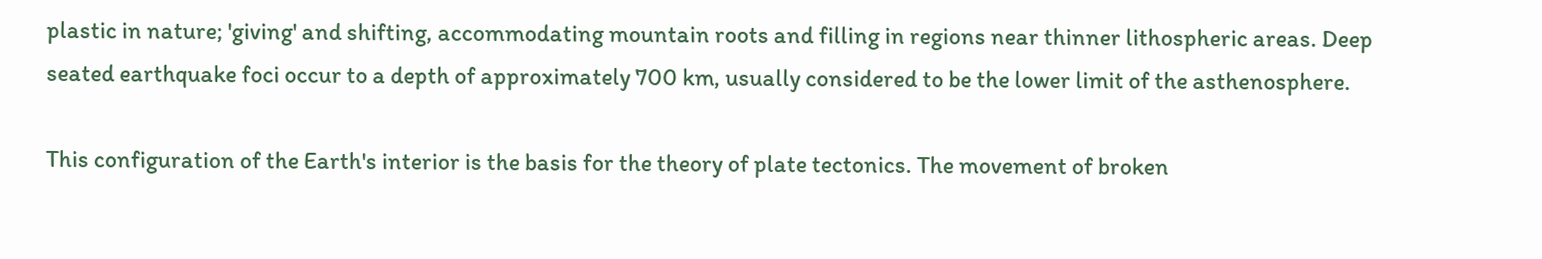plastic in nature; 'giving' and shifting, accommodating mountain roots and filling in regions near thinner lithospheric areas. Deep seated earthquake foci occur to a depth of approximately 700 km, usually considered to be the lower limit of the asthenosphere.

This configuration of the Earth's interior is the basis for the theory of plate tectonics. The movement of broken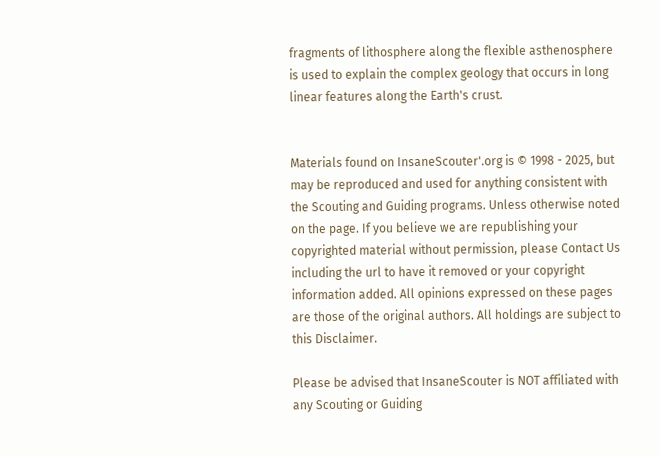fragments of lithosphere along the flexible asthenosphere is used to explain the complex geology that occurs in long linear features along the Earth's crust.


Materials found on InsaneScouter'.org is © 1998 - 2025, but may be reproduced and used for anything consistent with the Scouting and Guiding programs. Unless otherwise noted on the page. If you believe we are republishing your copyrighted material without permission, please Contact Us including the url to have it removed or your copyright information added. All opinions expressed on these pages are those of the original authors. All holdings are subject to this Disclaimer.

Please be advised that InsaneScouter is NOT affiliated with any Scouting or Guiding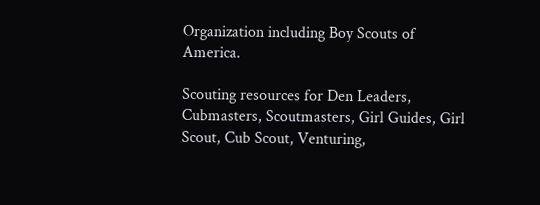Organization including Boy Scouts of America.

Scouting resources for Den Leaders, Cubmasters, Scoutmasters, Girl Guides, Girl Scout, Cub Scout, Venturing,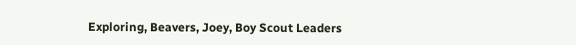Exploring, Beavers, Joey, Boy Scout Leaders